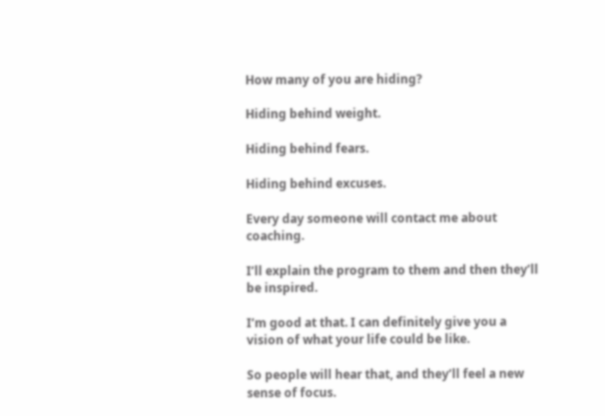How many of you are hiding?

Hiding behind weight.

Hiding behind fears.

Hiding behind excuses.

Every day someone will contact me about coaching.

I’ll explain the program to them and then they’ll be inspired.

I’m good at that. I can definitely give you a vision of what your life could be like.

So people will hear that, and they’ll feel a new sense of focus.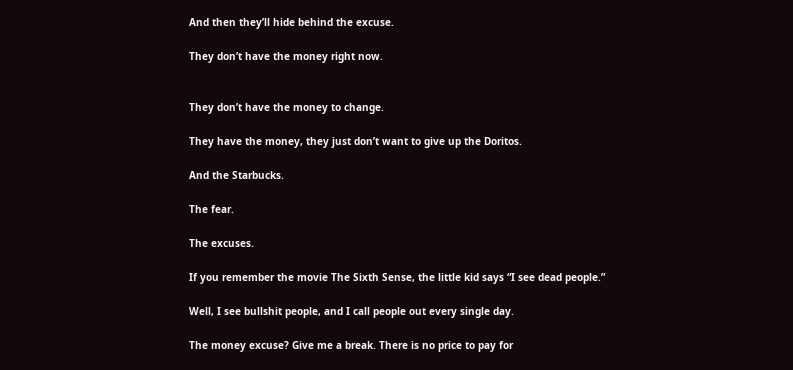And then they’ll hide behind the excuse.

They don’t have the money right now.


They don’t have the money to change.

They have the money, they just don’t want to give up the Doritos.

And the Starbucks.

The fear.

The excuses.

If you remember the movie The Sixth Sense, the little kid says “I see dead people.”

Well, I see bullshit people, and I call people out every single day.

The money excuse? Give me a break. There is no price to pay for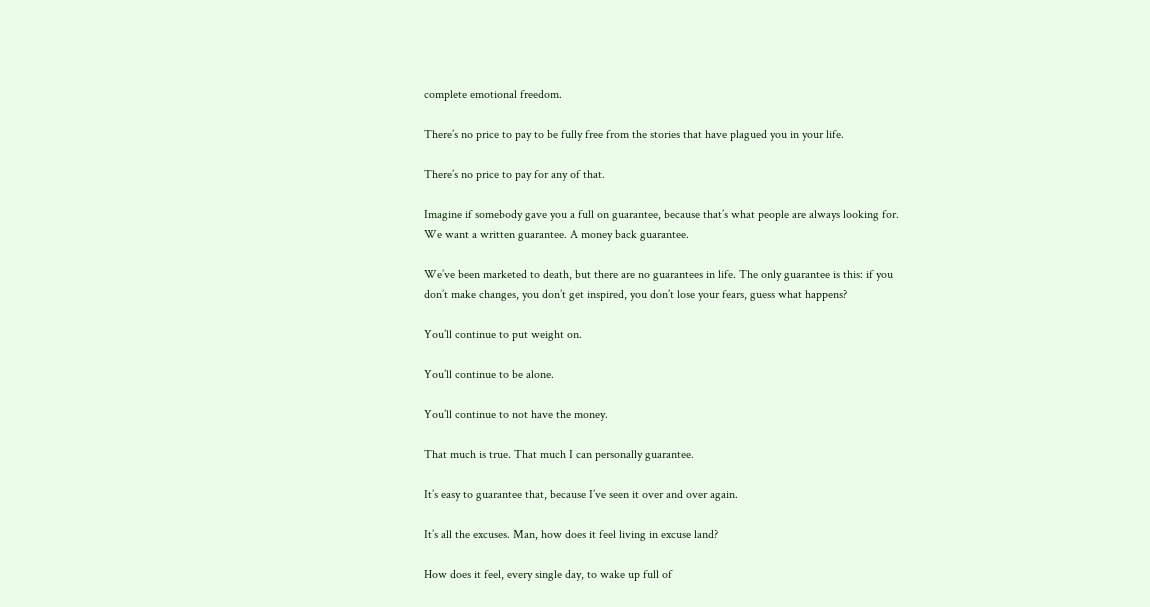complete emotional freedom.

There’s no price to pay to be fully free from the stories that have plagued you in your life.

There’s no price to pay for any of that.

Imagine if somebody gave you a full on guarantee, because that’s what people are always looking for. We want a written guarantee. A money back guarantee.

We’ve been marketed to death, but there are no guarantees in life. The only guarantee is this: if you don’t make changes, you don’t get inspired, you don’t lose your fears, guess what happens?

You’ll continue to put weight on.

You’ll continue to be alone.

You’ll continue to not have the money.

That much is true. That much I can personally guarantee.

It’s easy to guarantee that, because I’ve seen it over and over again.

It’s all the excuses. Man, how does it feel living in excuse land?

How does it feel, every single day, to wake up full of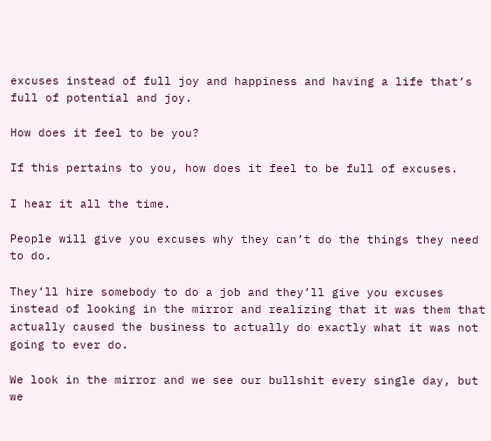excuses instead of full joy and happiness and having a life that’s full of potential and joy.

How does it feel to be you?

If this pertains to you, how does it feel to be full of excuses.

I hear it all the time.

People will give you excuses why they can’t do the things they need to do.

They’ll hire somebody to do a job and they’ll give you excuses instead of looking in the mirror and realizing that it was them that actually caused the business to actually do exactly what it was not going to ever do.

We look in the mirror and we see our bullshit every single day, but we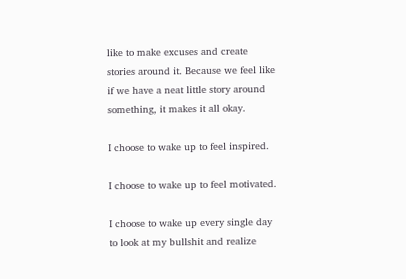like to make excuses and create stories around it. Because we feel like if we have a neat little story around something, it makes it all okay.

I choose to wake up to feel inspired.

I choose to wake up to feel motivated.

I choose to wake up every single day to look at my bullshit and realize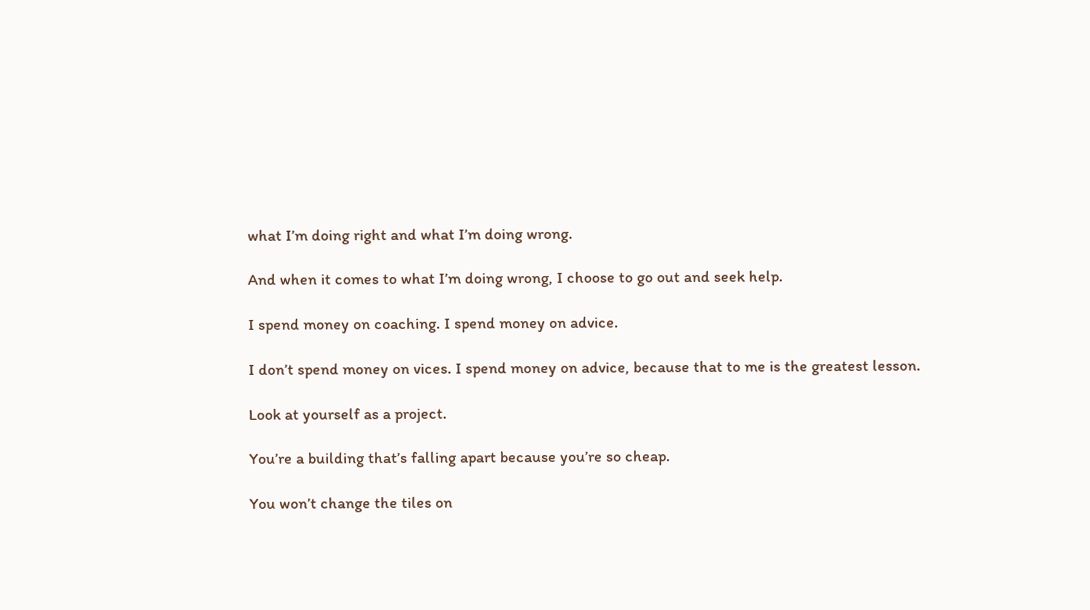what I’m doing right and what I’m doing wrong.

And when it comes to what I’m doing wrong, I choose to go out and seek help.

I spend money on coaching. I spend money on advice.

I don’t spend money on vices. I spend money on advice, because that to me is the greatest lesson.

Look at yourself as a project.

You’re a building that’s falling apart because you’re so cheap.

You won’t change the tiles on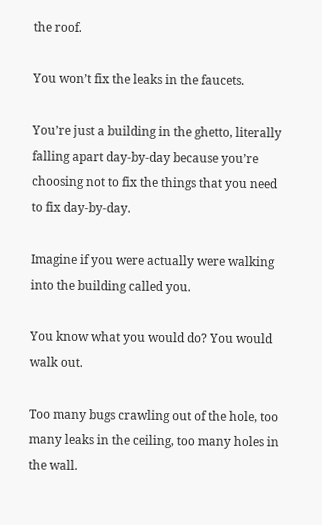the roof.

You won’t fix the leaks in the faucets.

You’re just a building in the ghetto, literally falling apart day-by-day because you’re choosing not to fix the things that you need to fix day-by-day.

Imagine if you were actually were walking into the building called you.

You know what you would do? You would walk out.

Too many bugs crawling out of the hole, too many leaks in the ceiling, too many holes in the wall.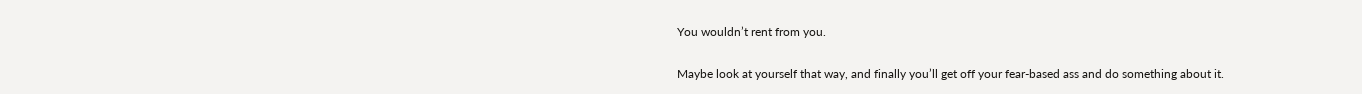You wouldn’t rent from you.

Maybe look at yourself that way, and finally you’ll get off your fear-based ass and do something about it.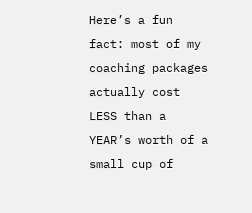Here’s a fun fact: most of my coaching packages actually cost LESS than a YEAR’s worth of a small cup of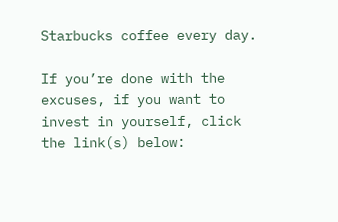Starbucks coffee every day.

If you’re done with the excuses, if you want to invest in yourself, click the link(s) below: